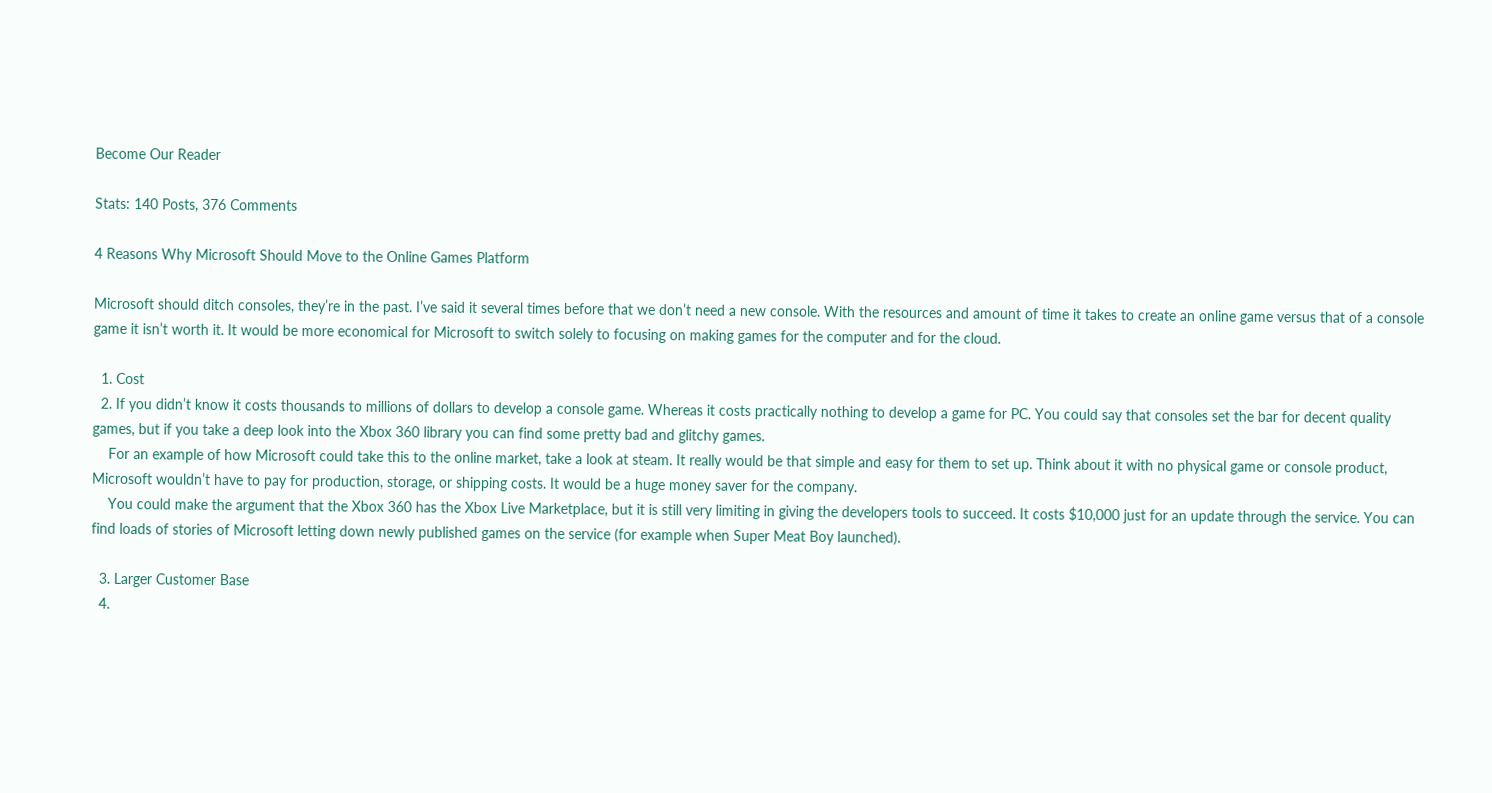Become Our Reader

Stats: 140 Posts, 376 Comments

4 Reasons Why Microsoft Should Move to the Online Games Platform

Microsoft should ditch consoles, they’re in the past. I’ve said it several times before that we don’t need a new console. With the resources and amount of time it takes to create an online game versus that of a console game it isn’t worth it. It would be more economical for Microsoft to switch solely to focusing on making games for the computer and for the cloud.

  1. Cost
  2. If you didn’t know it costs thousands to millions of dollars to develop a console game. Whereas it costs practically nothing to develop a game for PC. You could say that consoles set the bar for decent quality games, but if you take a deep look into the Xbox 360 library you can find some pretty bad and glitchy games.
    For an example of how Microsoft could take this to the online market, take a look at steam. It really would be that simple and easy for them to set up. Think about it with no physical game or console product, Microsoft wouldn’t have to pay for production, storage, or shipping costs. It would be a huge money saver for the company.
    You could make the argument that the Xbox 360 has the Xbox Live Marketplace, but it is still very limiting in giving the developers tools to succeed. It costs $10,000 just for an update through the service. You can find loads of stories of Microsoft letting down newly published games on the service (for example when Super Meat Boy launched).

  3. Larger Customer Base
  4.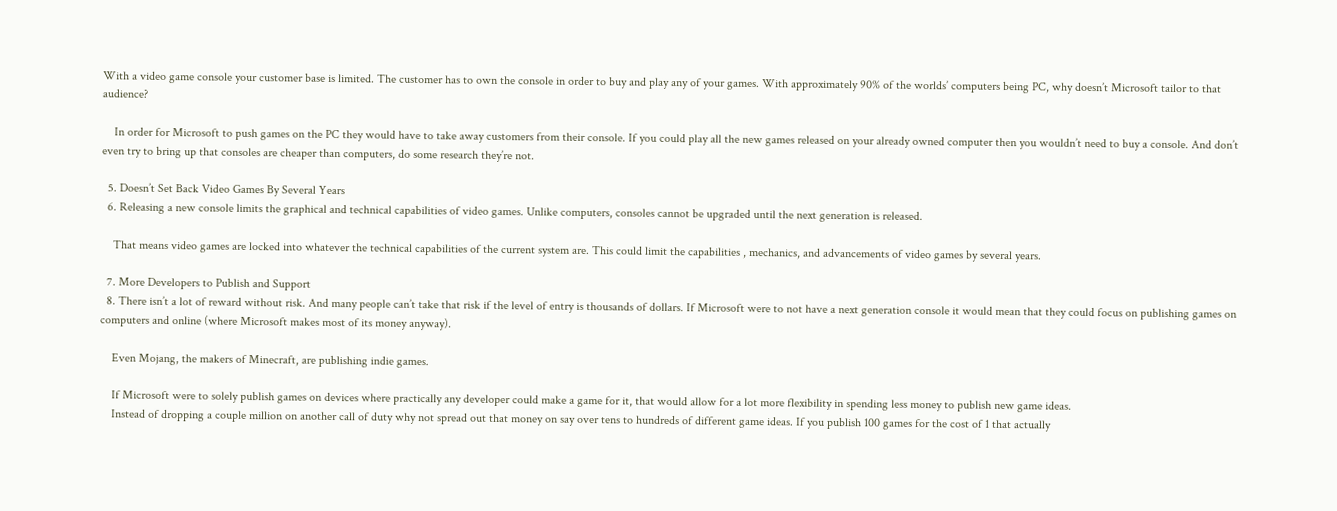With a video game console your customer base is limited. The customer has to own the console in order to buy and play any of your games. With approximately 90% of the worlds’ computers being PC, why doesn’t Microsoft tailor to that audience?

    In order for Microsoft to push games on the PC they would have to take away customers from their console. If you could play all the new games released on your already owned computer then you wouldn’t need to buy a console. And don’t even try to bring up that consoles are cheaper than computers, do some research they’re not.

  5. Doesn’t Set Back Video Games By Several Years
  6. Releasing a new console limits the graphical and technical capabilities of video games. Unlike computers, consoles cannot be upgraded until the next generation is released.

    That means video games are locked into whatever the technical capabilities of the current system are. This could limit the capabilities , mechanics, and advancements of video games by several years.

  7. More Developers to Publish and Support
  8. There isn’t a lot of reward without risk. And many people can’t take that risk if the level of entry is thousands of dollars. If Microsoft were to not have a next generation console it would mean that they could focus on publishing games on computers and online (where Microsoft makes most of its money anyway).

    Even Mojang, the makers of Minecraft, are publishing indie games.

    If Microsoft were to solely publish games on devices where practically any developer could make a game for it, that would allow for a lot more flexibility in spending less money to publish new game ideas.
    Instead of dropping a couple million on another call of duty why not spread out that money on say over tens to hundreds of different game ideas. If you publish 100 games for the cost of 1 that actually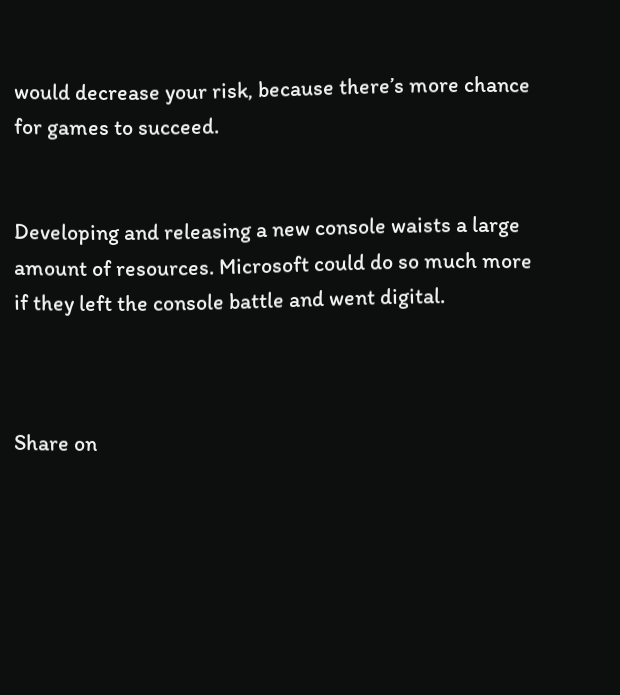would decrease your risk, because there’s more chance for games to succeed.


Developing and releasing a new console waists a large amount of resources. Microsoft could do so much more if they left the console battle and went digital.



Share on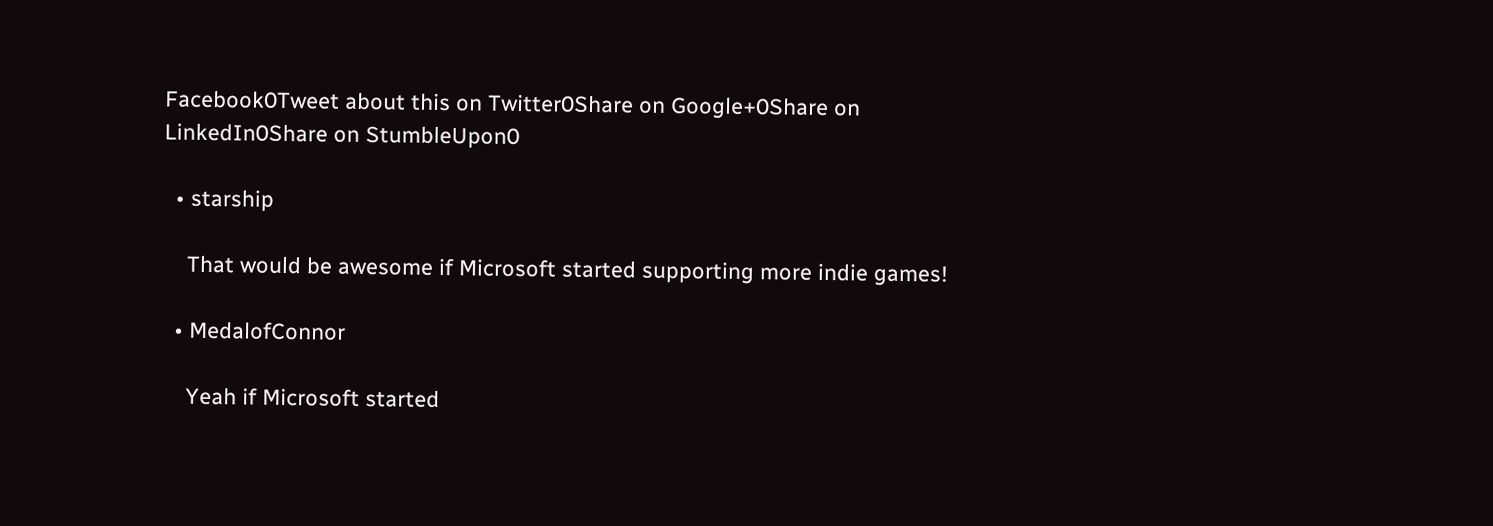Facebook0Tweet about this on Twitter0Share on Google+0Share on LinkedIn0Share on StumbleUpon0

  • starship

    That would be awesome if Microsoft started supporting more indie games!

  • MedalofConnor

    Yeah if Microsoft started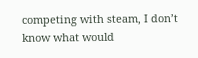competing with steam, I don’t know what would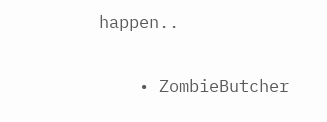happen..

    • ZombieButcher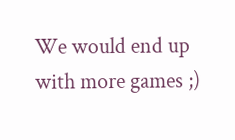We would end up with more games ;)